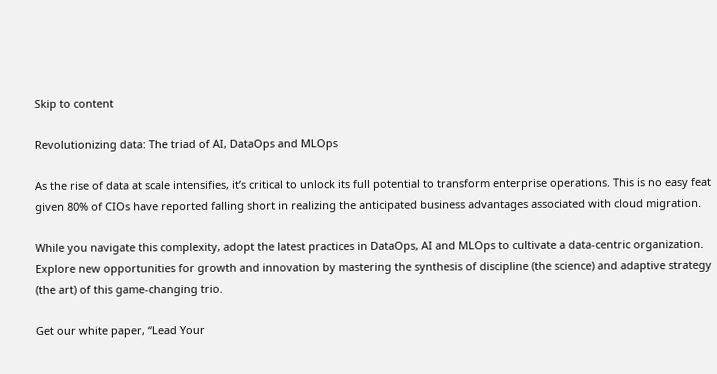Skip to content

Revolutionizing data: The triad of AI, DataOps and MLOps

As the rise of data at scale intensifies, it’s critical to unlock its full potential to transform enterprise operations. This is no easy feat given 80% of CIOs have reported falling short in realizing the anticipated business advantages associated with cloud migration.

While you navigate this complexity, adopt the latest practices in DataOps, AI and MLOps to cultivate a data-centric organization. Explore new opportunities for growth and innovation by mastering the synthesis of discipline (the science) and adaptive strategy (the art) of this game-changing trio.

Get our white paper, “Lead Your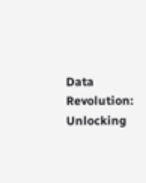Data Revolution: Unlocking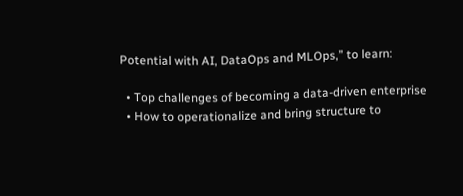Potential with AI, DataOps and MLOps,” to learn:

  • Top challenges of becoming a data-driven enterprise
  • How to operationalize and bring structure to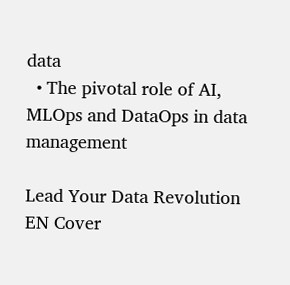data
  • The pivotal role of AI, MLOps and DataOps in data management

Lead Your Data Revolution EN Cover